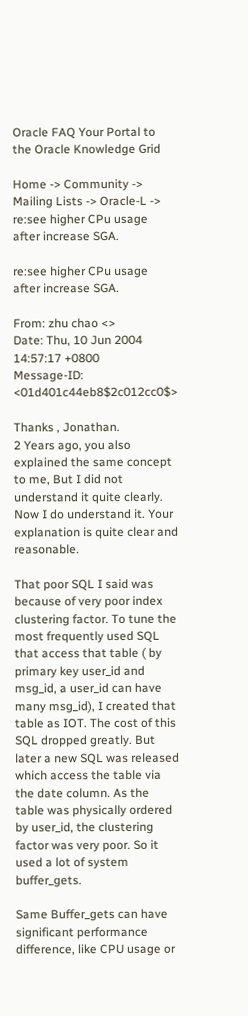Oracle FAQ Your Portal to the Oracle Knowledge Grid

Home -> Community -> Mailing Lists -> Oracle-L -> re:see higher CPu usage after increase SGA.

re:see higher CPu usage after increase SGA.

From: zhu chao <>
Date: Thu, 10 Jun 2004 14:57:17 +0800
Message-ID: <01d401c44eb8$2c012cc0$>

Thanks , Jonathan.
2 Years ago, you also explained the same concept to me, But I did not understand it quite clearly. Now I do understand it. Your explanation is quite clear and reasonable.

That poor SQL I said was because of very poor index clustering factor. To tune the most frequently used SQL that access that table ( by primary key user_id and msg_id, a user_id can have many msg_id), I created that table as IOT. The cost of this SQL dropped greatly. But later a new SQL was released which access the table via the date column. As the table was physically ordered by user_id, the clustering factor was very poor. So it used a lot of system buffer_gets.

Same Buffer_gets can have significant performance difference, like CPU usage or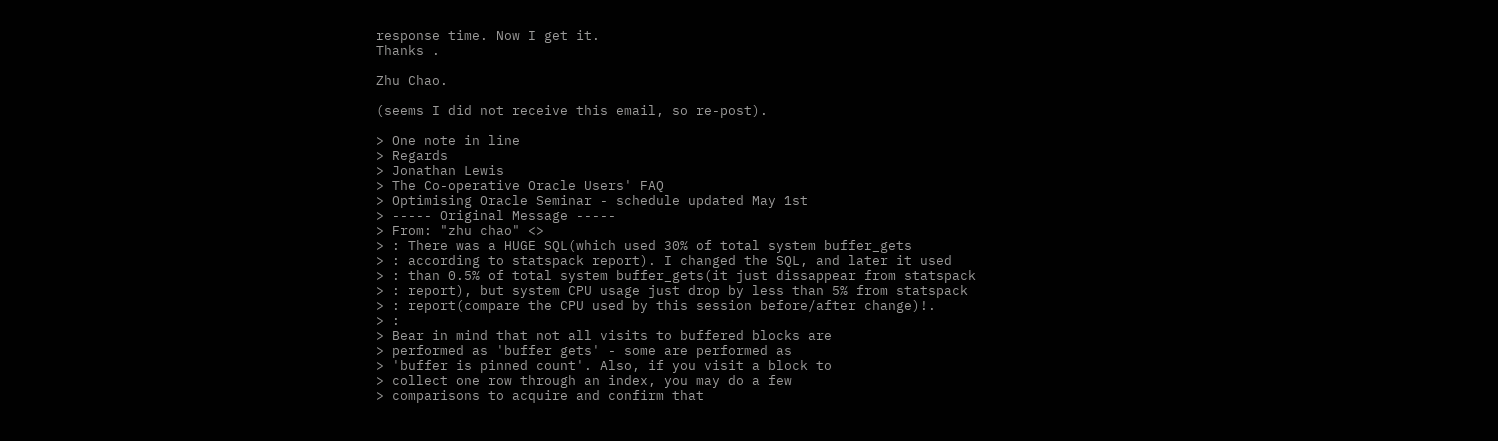response time. Now I get it.
Thanks .

Zhu Chao.

(seems I did not receive this email, so re-post).

> One note in line
> Regards
> Jonathan Lewis
> The Co-operative Oracle Users' FAQ
> Optimising Oracle Seminar - schedule updated May 1st
> ----- Original Message -----
> From: "zhu chao" <>
> : There was a HUGE SQL(which used 30% of total system buffer_gets
> : according to statspack report). I changed the SQL, and later it used
> : than 0.5% of total system buffer_gets(it just dissappear from statspack
> : report), but system CPU usage just drop by less than 5% from statspack
> : report(compare the CPU used by this session before/after change)!.
> :
> Bear in mind that not all visits to buffered blocks are
> performed as 'buffer gets' - some are performed as
> 'buffer is pinned count'. Also, if you visit a block to
> collect one row through an index, you may do a few
> comparisons to acquire and confirm that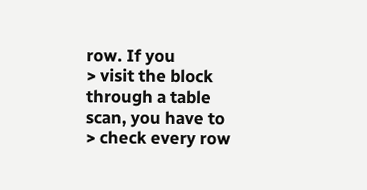row. If you
> visit the block through a table scan, you have to
> check every row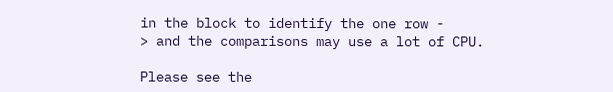in the block to identify the one row -
> and the comparisons may use a lot of CPU.

Please see the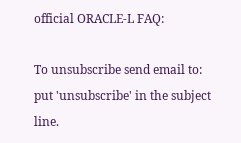official ORACLE-L FAQ:

To unsubscribe send email to: put 'unsubscribe' in the subject line.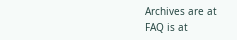Archives are at
FAQ is at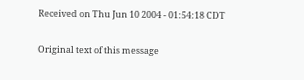Received on Thu Jun 10 2004 - 01:54:18 CDT

Original text of this message